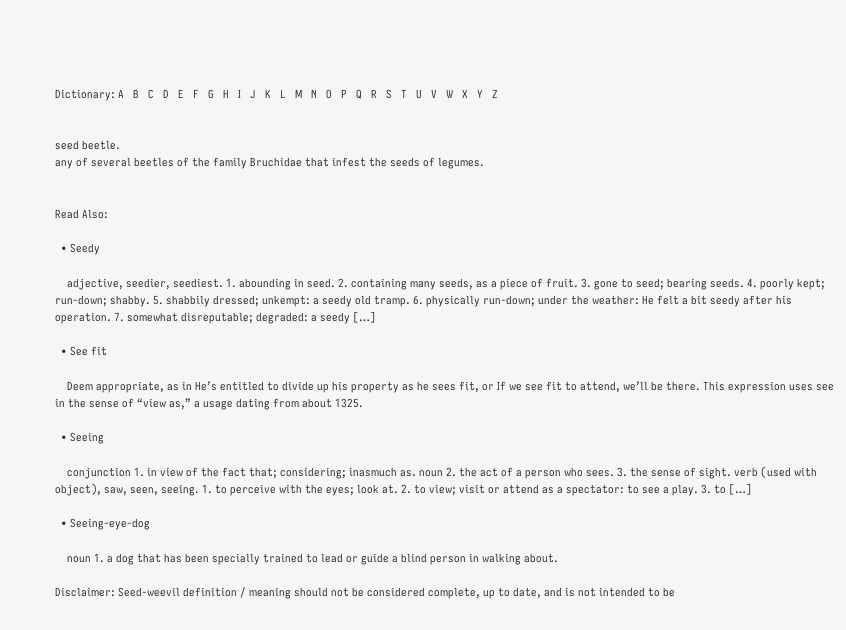Dictionary: A   B   C   D   E   F   G   H   I   J   K   L   M   N   O   P   Q   R   S   T   U   V   W   X   Y   Z


seed beetle.
any of several beetles of the family Bruchidae that infest the seeds of legumes.


Read Also:

  • Seedy

    adjective, seedier, seediest. 1. abounding in seed. 2. containing many seeds, as a piece of fruit. 3. gone to seed; bearing seeds. 4. poorly kept; run-down; shabby. 5. shabbily dressed; unkempt: a seedy old tramp. 6. physically run-down; under the weather: He felt a bit seedy after his operation. 7. somewhat disreputable; degraded: a seedy […]

  • See fit

    Deem appropriate, as in He’s entitled to divide up his property as he sees fit, or If we see fit to attend, we’ll be there. This expression uses see in the sense of “view as,” a usage dating from about 1325.

  • Seeing

    conjunction 1. in view of the fact that; considering; inasmuch as. noun 2. the act of a person who sees. 3. the sense of sight. verb (used with object), saw, seen, seeing. 1. to perceive with the eyes; look at. 2. to view; visit or attend as a spectator: to see a play. 3. to […]

  • Seeing-eye-dog

    noun 1. a dog that has been specially trained to lead or guide a blind person in walking about.

Disclaimer: Seed-weevil definition / meaning should not be considered complete, up to date, and is not intended to be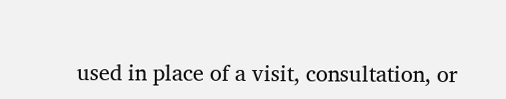used in place of a visit, consultation, or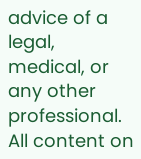advice of a legal, medical, or any other professional. All content on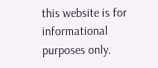this website is for informational purposes only.